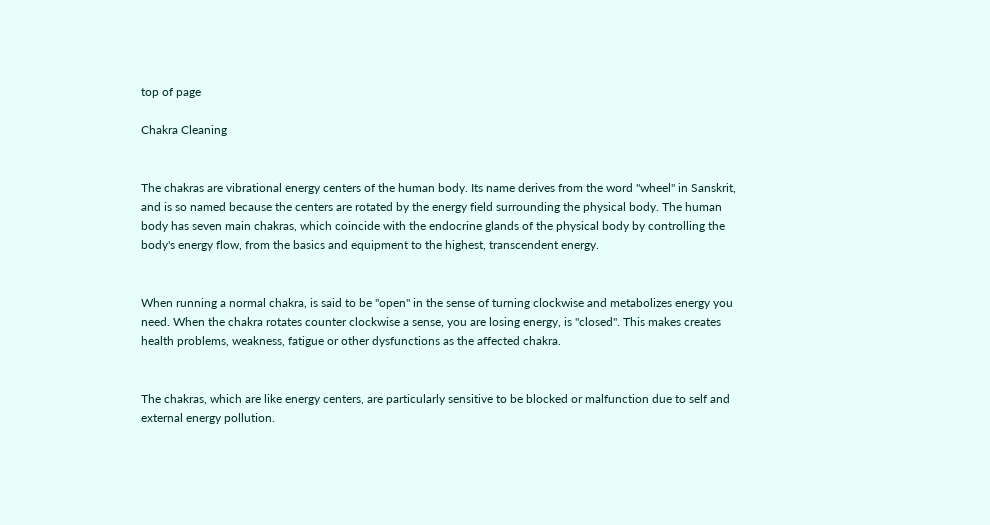top of page

Chakra Cleaning


The chakras are vibrational energy centers of the human body. Its name derives from the word "wheel" in Sanskrit, and is so named because the centers are rotated by the energy field surrounding the physical body. The human body has seven main chakras, which coincide with the endocrine glands of the physical body by controlling the body's energy flow, from the basics and equipment to the highest, transcendent energy.


When running a normal chakra, is said to be "open" in the sense of turning clockwise and metabolizes energy you need. When the chakra rotates counter clockwise a sense, you are losing energy, is "closed". This makes creates health problems, weakness, fatigue or other dysfunctions as the affected chakra.


The chakras, which are like energy centers, are particularly sensitive to be blocked or malfunction due to self and external energy pollution.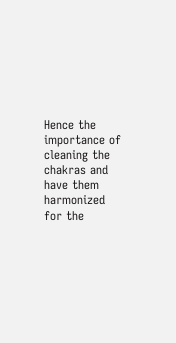Hence the importance of cleaning the chakras and have them harmonized for the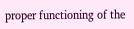proper functioning of the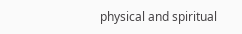physical and spiritual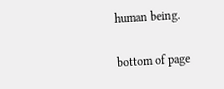human being.

bottom of page